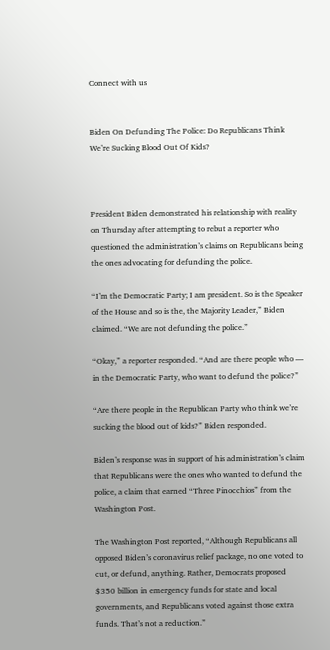Connect with us


Biden On Defunding The Police: Do Republicans Think We’re Sucking Blood Out Of Kids?



President Biden demonstrated his relationship with reality on Thursday after attempting to rebut a reporter who questioned the administration’s claims on Republicans being the ones advocating for defunding the police.

“I’m the Democratic Party; I am president. So is the Speaker of the House and so is the, the Majority Leader,” Biden claimed. “We are not defunding the police.”

“Okay,” a reporter responded. “And are there people who — in the Democratic Party, who want to defund the police?”

“Are there people in the Republican Party who think we’re sucking the blood out of kids?” Biden responded.

Biden’s response was in support of his administration’s claim that Republicans were the ones who wanted to defund the police, a claim that earned “Three Pinocchios” from the Washington Post.

The Washington Post reported, “Although Republicans all opposed Biden’s coronavirus relief package, no one voted to cut, or defund, anything. Rather, Democrats proposed $350 billion in emergency funds for state and local governments, and Republicans voted against those extra funds. That’s not a reduction.”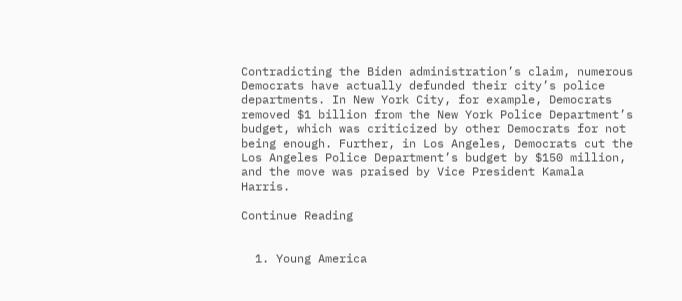Contradicting the Biden administration’s claim, numerous Democrats have actually defunded their city’s police departments. In New York City, for example, Democrats removed $1 billion from the New York Police Department’s budget, which was criticized by other Democrats for not being enough. Further, in Los Angeles, Democrats cut the Los Angeles Police Department’s budget by $150 million, and the move was praised by Vice President Kamala Harris.

Continue Reading


  1. Young America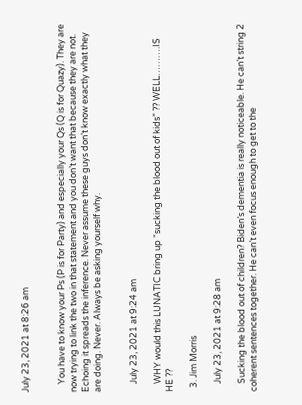July 23, 2021 at 8:26 am


    You have to know your Ps (P is for Party) and especially your Qs (Q is for Quazy). They are now trying to link the two in that statement and you don’t want that because they are not. Echoing it spreads the inference. Never assume these guys don’t know exactly what they are doing. Never. Always be asking yourself why.


    July 23, 2021 at 9:24 am

    WHY would this LUNATIC bring up “sucking the blood out of kids” ?? WELL……….IS HE ??

  3. Jim Morris

    July 23, 2021 at 9:28 am

    Sucking the blood out of children? Biden’s dementia is really noticeable. He can’t string 2 coherent sentences together. He can’t even focus enough to get to the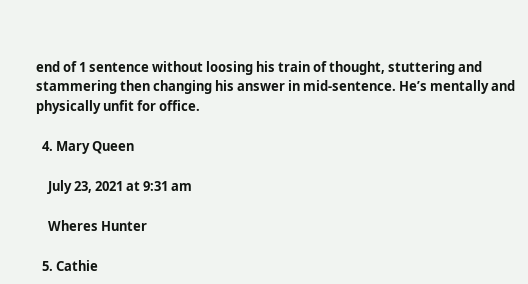end of 1 sentence without loosing his train of thought, stuttering and stammering then changing his answer in mid-sentence. He’s mentally and physically unfit for office.

  4. Mary Queen

    July 23, 2021 at 9:31 am

    Wheres Hunter

  5. Cathie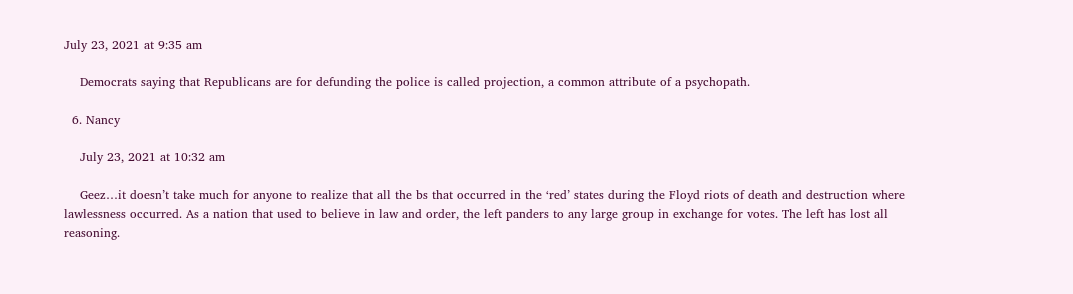July 23, 2021 at 9:35 am

    Democrats saying that Republicans are for defunding the police is called projection, a common attribute of a psychopath.

  6. Nancy

    July 23, 2021 at 10:32 am

    Geez…it doesn’t take much for anyone to realize that all the bs that occurred in the ‘red’ states during the Floyd riots of death and destruction where lawlessness occurred. As a nation that used to believe in law and order, the left panders to any large group in exchange for votes. The left has lost all reasoning.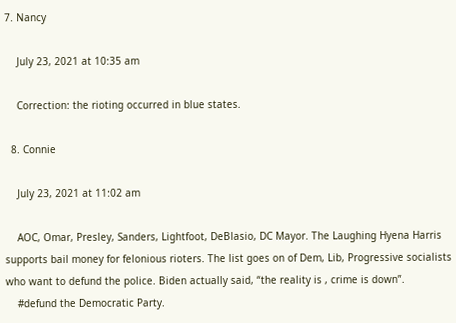7. Nancy

    July 23, 2021 at 10:35 am

    Correction: the rioting occurred in blue states.

  8. Connie

    July 23, 2021 at 11:02 am

    AOC, Omar, Presley, Sanders, Lightfoot, DeBlasio, DC Mayor. The Laughing Hyena Harris supports bail money for felonious rioters. The list goes on of Dem, Lib, Progressive socialists who want to defund the police. Biden actually said, “the reality is , crime is down”.
    #defund the Democratic Party.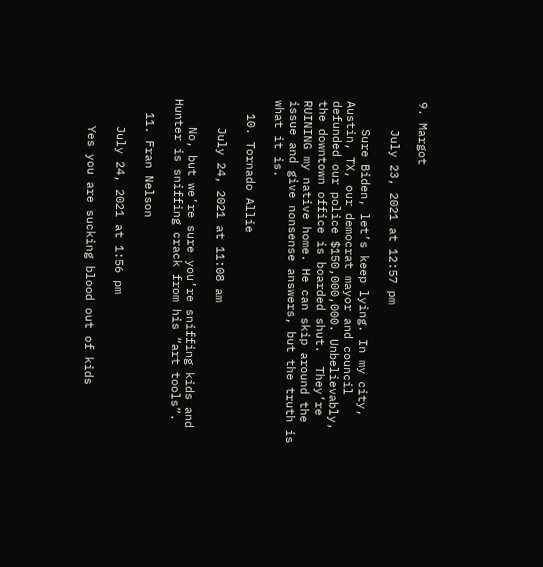9. Margot

    July 23, 2021 at 12:57 pm

    Sure Biden, let’s keep lying. In my city, Austin, TX, our democrat mayor and council defunded our police $150,000,000. Unbelievably, the downtown office is boarded shut.  They’re RUINING my native home. He can skip around the issue and give nonsense answers, but the truth is what it is.

  10. Tornado Allie

    July 24, 2021 at 11:08 am

    No, but we’re sure you’re sniffing kids and Hunter is sniffing crack from his “art tools”.

  11. Fran Nelson

    July 24, 2021 at 1:56 pm

    Yes you are sucking blood out of kids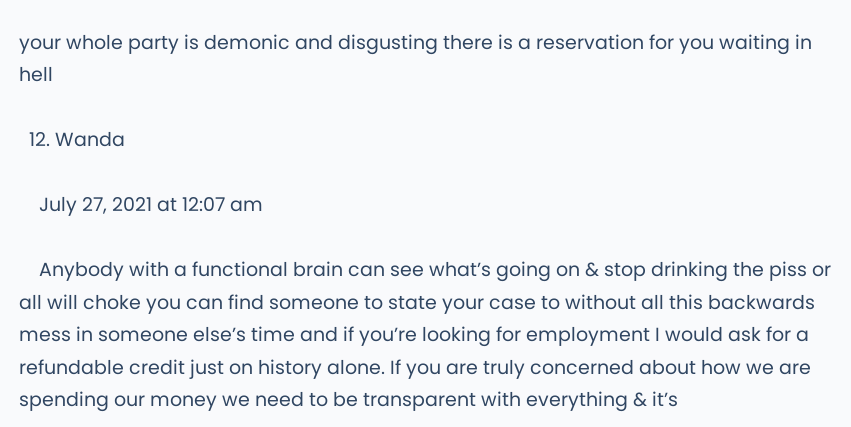your whole party is demonic and disgusting there is a reservation for you waiting in hell

  12. Wanda

    July 27, 2021 at 12:07 am

    Anybody with a functional brain can see what’s going on & stop drinking the piss or all will choke you can find someone to state your case to without all this backwards mess in someone else’s time and if you’re looking for employment I would ask for a refundable credit just on history alone. If you are truly concerned about how we are spending our money we need to be transparent with everything & it’s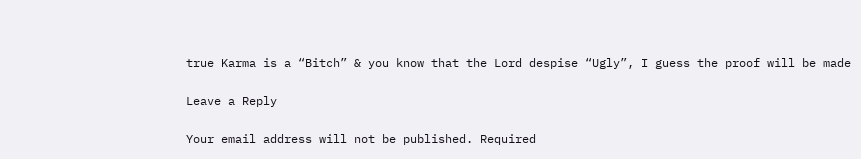true Karma is a “Bitch” & you know that the Lord despise “Ugly”, I guess the proof will be made

Leave a Reply

Your email address will not be published. Required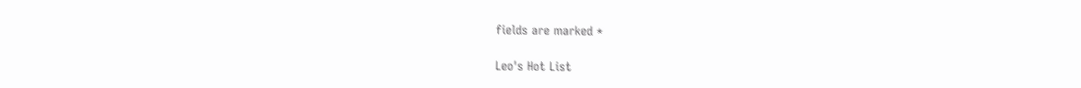fields are marked *

Leo's Hot List